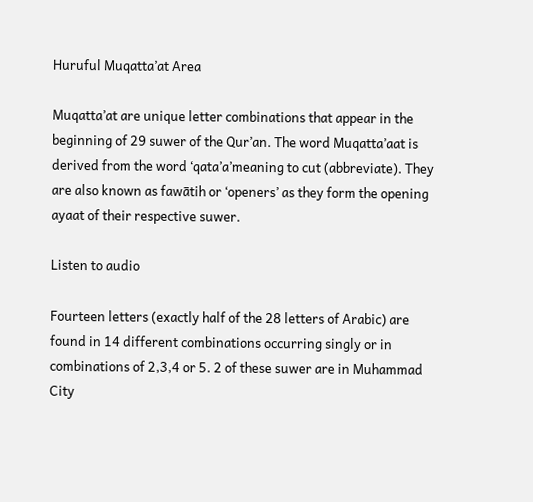Huruful Muqatta’at Area

Muqatta’at are unique letter combinations that appear in the beginning of 29 suwer of the Qur’an. The word Muqatta’aat is derived from the word ‘qata’a’meaning to cut (abbreviate). They are also known as fawātih or ‘openers’ as they form the opening ayaat of their respective suwer.

Listen to audio

Fourteen letters (exactly half of the 28 letters of Arabic) are found in 14 different combinations occurring singly or in combinations of 2,3,4 or 5. 2 of these suwer are in Muhammad City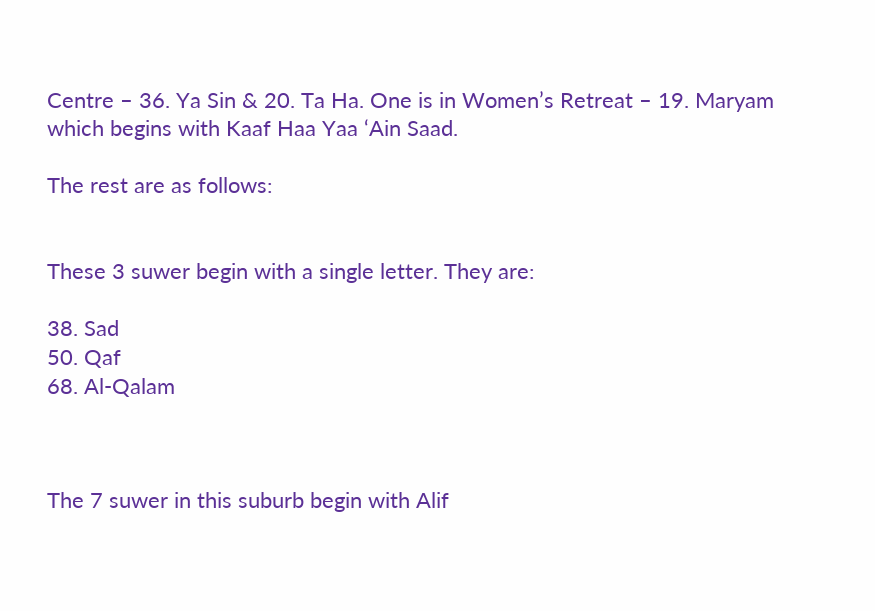Centre – 36. Ya Sin & 20. Ta Ha. One is in Women’s Retreat – 19. Maryam which begins with Kaaf Haa Yaa ‘Ain Saad.

The rest are as follows:


These 3 suwer begin with a single letter. They are:

38. Sad
50. Qaf
68. Al-Qalam



The 7 suwer in this suburb begin with Alif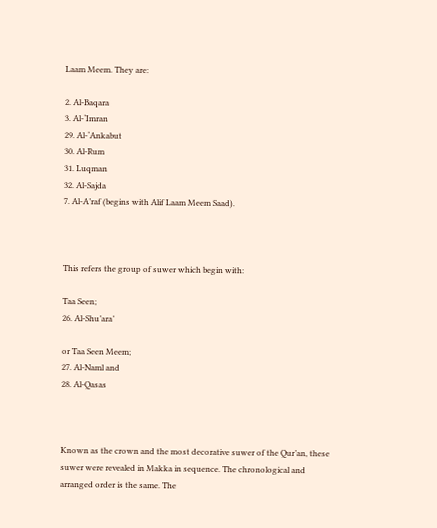Laam Meem. They are:

2. Al-Baqara
3. Al-‘Imran
29. Al-‘Ankabut
30. Al-Rum
31. Luqman
32. Al-Sajda
7. Al-A’raf (begins with Alif Laam Meem Saad).



This refers the group of suwer which begin with:

Taa Seen;
26. Al-Shu’ara’

or Taa Seen Meem;
27. Al-Naml and
28. Al-Qasas



Known as the crown and the most decorative suwer of the Qur’an, these suwer were revealed in Makka in sequence. The chronological and arranged order is the same. The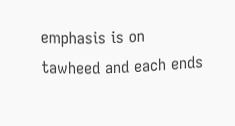emphasis is on tawheed and each ends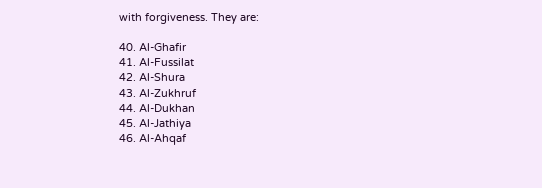with forgiveness. They are:

40. Al-Ghafir
41. Al-Fussilat
42. Al-Shura
43. Al-Zukhruf
44. Al-Dukhan
45. Al-Jathiya
46. Al-Ahqaf